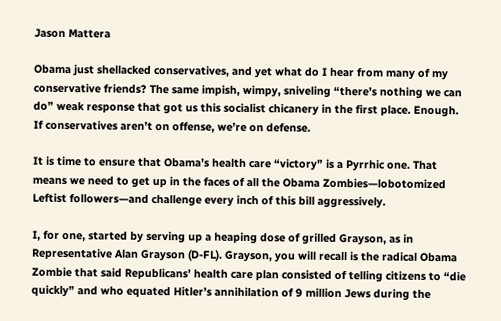Jason Mattera

Obama just shellacked conservatives, and yet what do I hear from many of my conservative friends? The same impish, wimpy, sniveling “there’s nothing we can do” weak response that got us this socialist chicanery in the first place. Enough. If conservatives aren’t on offense, we’re on defense.

It is time to ensure that Obama’s health care “victory” is a Pyrrhic one. That means we need to get up in the faces of all the Obama Zombies—lobotomized Leftist followers—and challenge every inch of this bill aggressively.

I, for one, started by serving up a heaping dose of grilled Grayson, as in Representative Alan Grayson (D-FL). Grayson, you will recall is the radical Obama Zombie that said Republicans’ health care plan consisted of telling citizens to “die quickly” and who equated Hitler’s annihilation of 9 million Jews during the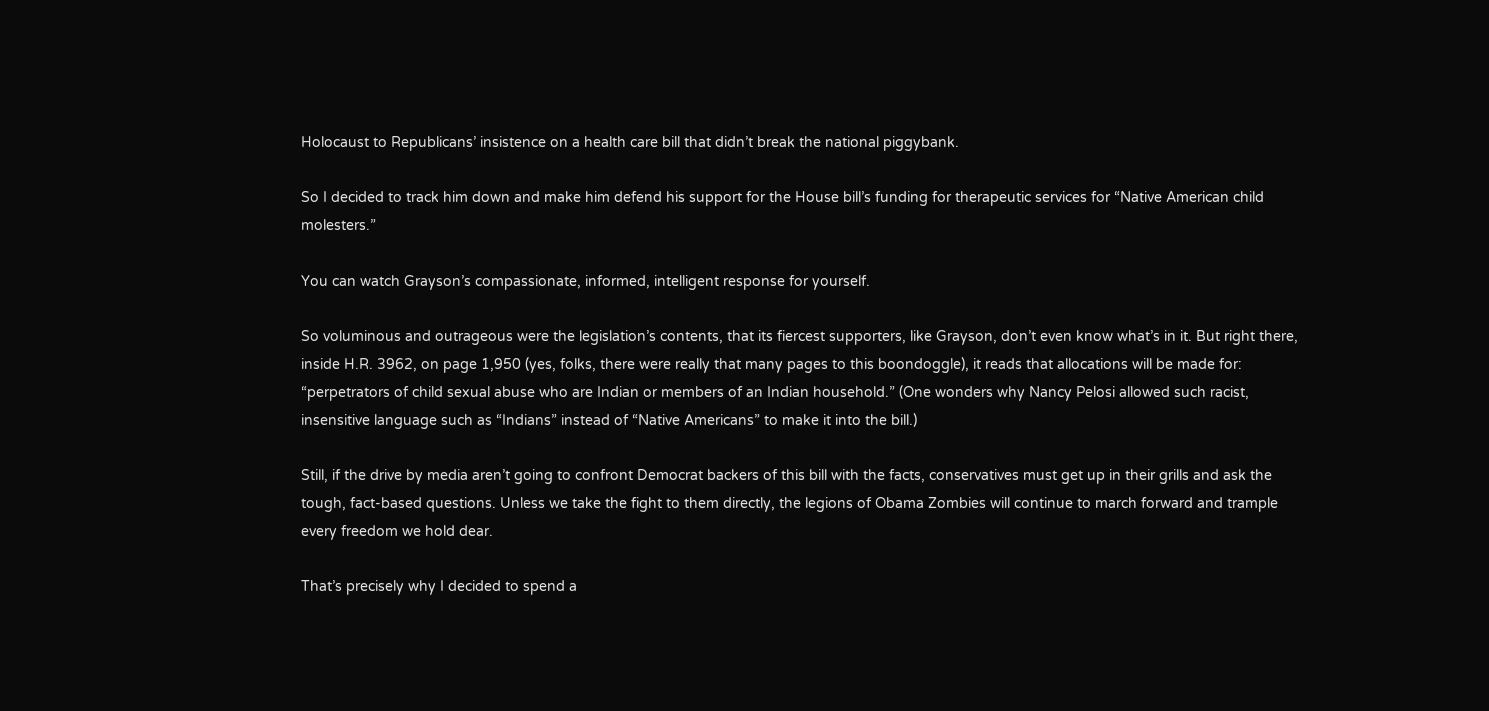Holocaust to Republicans’ insistence on a health care bill that didn’t break the national piggybank.

So I decided to track him down and make him defend his support for the House bill’s funding for therapeutic services for “Native American child molesters.”

You can watch Grayson’s compassionate, informed, intelligent response for yourself.

So voluminous and outrageous were the legislation’s contents, that its fiercest supporters, like Grayson, don’t even know what’s in it. But right there, inside H.R. 3962, on page 1,950 (yes, folks, there were really that many pages to this boondoggle), it reads that allocations will be made for: “perpetrators of child sexual abuse who are Indian or members of an Indian household.” (One wonders why Nancy Pelosi allowed such racist, insensitive language such as “Indians” instead of “Native Americans” to make it into the bill.)

Still, if the drive by media aren’t going to confront Democrat backers of this bill with the facts, conservatives must get up in their grills and ask the tough, fact-based questions. Unless we take the fight to them directly, the legions of Obama Zombies will continue to march forward and trample every freedom we hold dear.

That’s precisely why I decided to spend a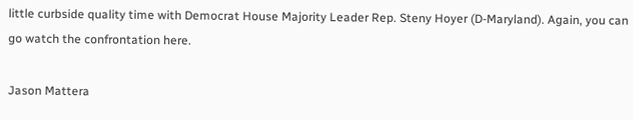little curbside quality time with Democrat House Majority Leader Rep. Steny Hoyer (D-Maryland). Again, you can go watch the confrontation here.

Jason Mattera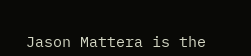Jason Mattera is the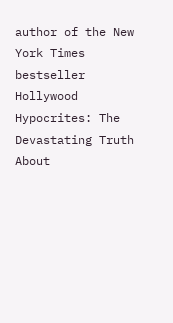author of the New York Times bestseller Hollywood Hypocrites: The Devastating Truth About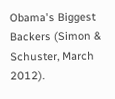Obama's Biggest Backers (Simon & Schuster, March 2012).